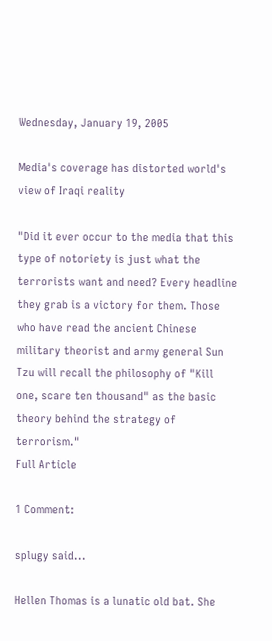Wednesday, January 19, 2005

Media's coverage has distorted world's view of Iraqi reality

"Did it ever occur to the media that this type of notoriety is just what the terrorists want and need? Every headline they grab is a victory for them. Those who have read the ancient Chinese military theorist and army general Sun Tzu will recall the philosophy of "Kill one, scare ten thousand" as the basic theory behind the strategy of terrorism."
Full Article

1 Comment:

splugy said...

Hellen Thomas is a lunatic old bat. She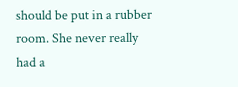should be put in a rubber room. She never really had a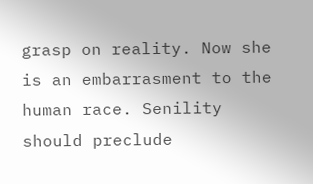grasp on reality. Now she is an embarrasment to the human race. Senility should preclude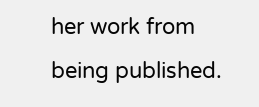her work from being published.